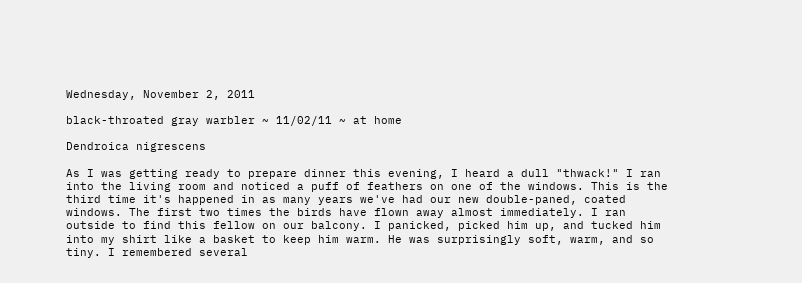Wednesday, November 2, 2011

black-throated gray warbler ~ 11/02/11 ~ at home

Dendroica nigrescens

As I was getting ready to prepare dinner this evening, I heard a dull "thwack!" I ran into the living room and noticed a puff of feathers on one of the windows. This is the third time it's happened in as many years we've had our new double-paned, coated windows. The first two times the birds have flown away almost immediately. I ran outside to find this fellow on our balcony. I panicked, picked him up, and tucked him into my shirt like a basket to keep him warm. He was surprisingly soft, warm, and so tiny. I remembered several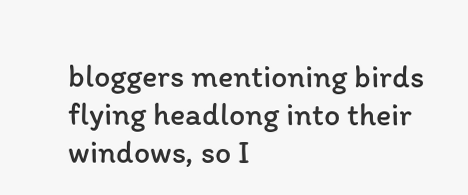bloggers mentioning birds flying headlong into their windows, so I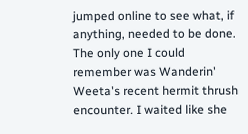jumped online to see what, if anything, needed to be done. The only one I could remember was Wanderin' Weeta's recent hermit thrush encounter. I waited like she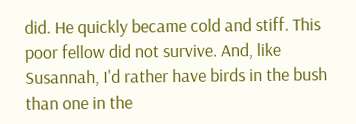did. He quickly became cold and stiff. This poor fellow did not survive. And, like Susannah, I'd rather have birds in the bush than one in the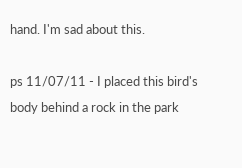hand. I'm sad about this.

ps 11/07/11 - I placed this bird's body behind a rock in the park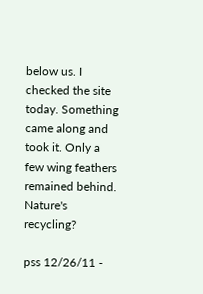below us. I checked the site today. Something came along and took it. Only a few wing feathers remained behind. Nature's recycling?

pss 12/26/11 -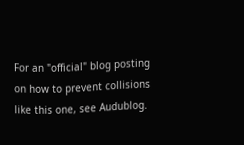For an "official" blog posting on how to prevent collisions like this one, see Audublog.